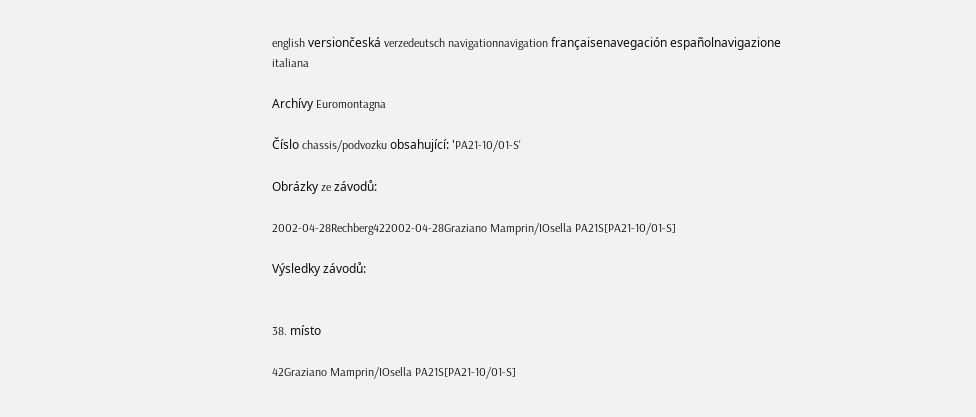english versiončeská verzedeutsch navigationnavigation françaisenavegación españolnavigazione italiana

Archívy Euromontagna

Číslo chassis/podvozku obsahující: 'PA21-10/01-S'

Obrázky ze závodů:

2002-04-28Rechberg422002-04-28Graziano Mamprin/IOsella PA21S[PA21-10/01-S]

Výsledky závodů:


38. místo

42Graziano Mamprin/IOsella PA21S[PA21-10/01-S]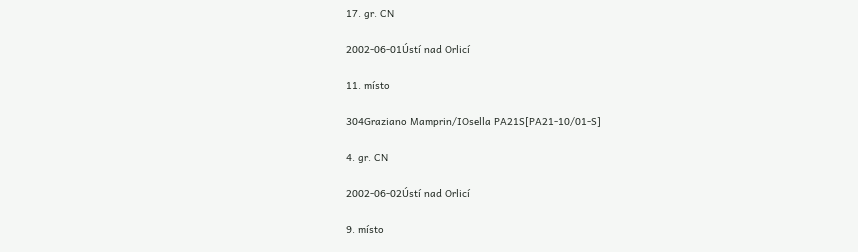17. gr. CN

2002-06-01Ústí nad Orlicí

11. místo

304Graziano Mamprin/IOsella PA21S[PA21-10/01-S]

4. gr. CN

2002-06-02Ústí nad Orlicí

9. místo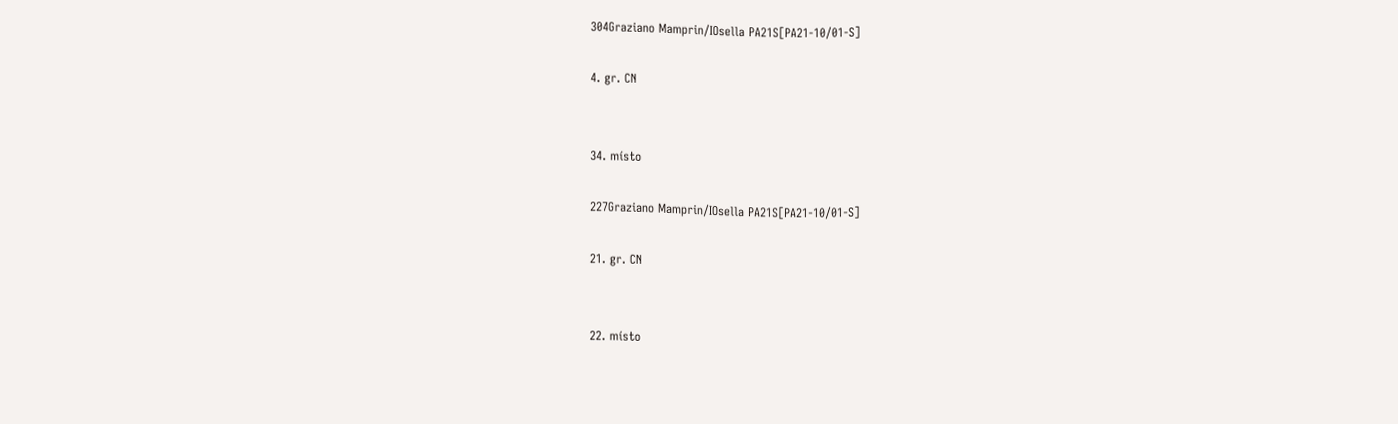304Graziano Mamprin/IOsella PA21S[PA21-10/01-S]

4. gr. CN


34. místo

227Graziano Mamprin/IOsella PA21S[PA21-10/01-S]

21. gr. CN


22. místo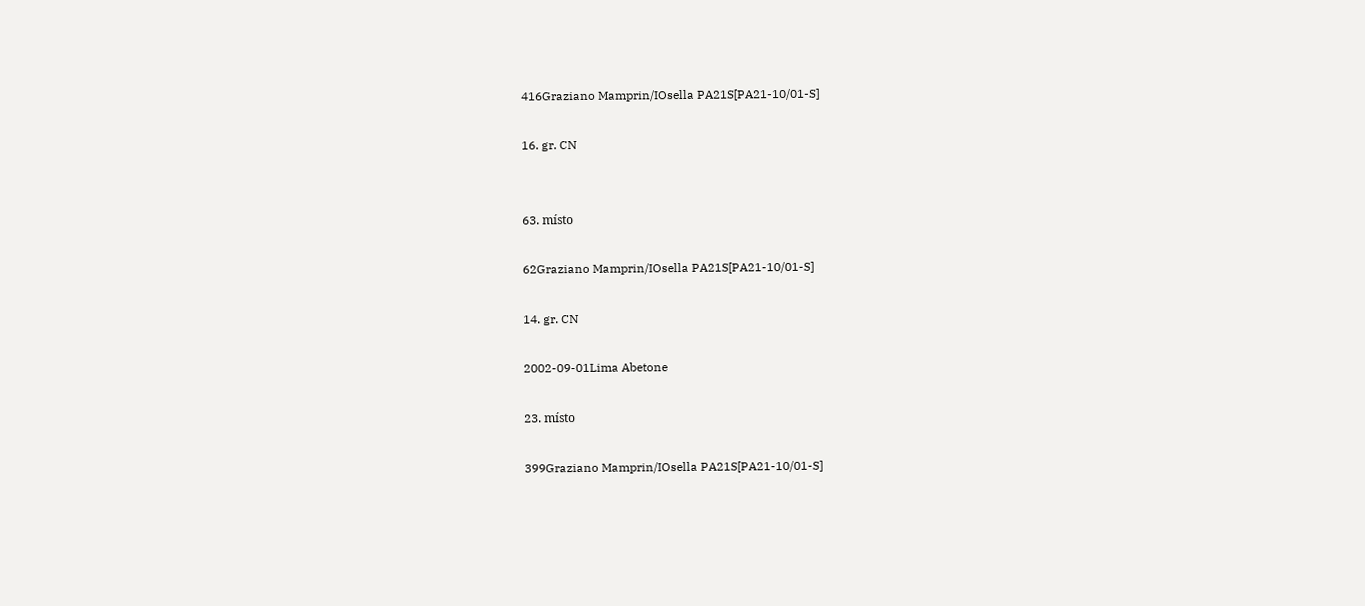416Graziano Mamprin/IOsella PA21S[PA21-10/01-S]

16. gr. CN


63. místo

62Graziano Mamprin/IOsella PA21S[PA21-10/01-S]

14. gr. CN

2002-09-01Lima Abetone

23. místo

399Graziano Mamprin/IOsella PA21S[PA21-10/01-S]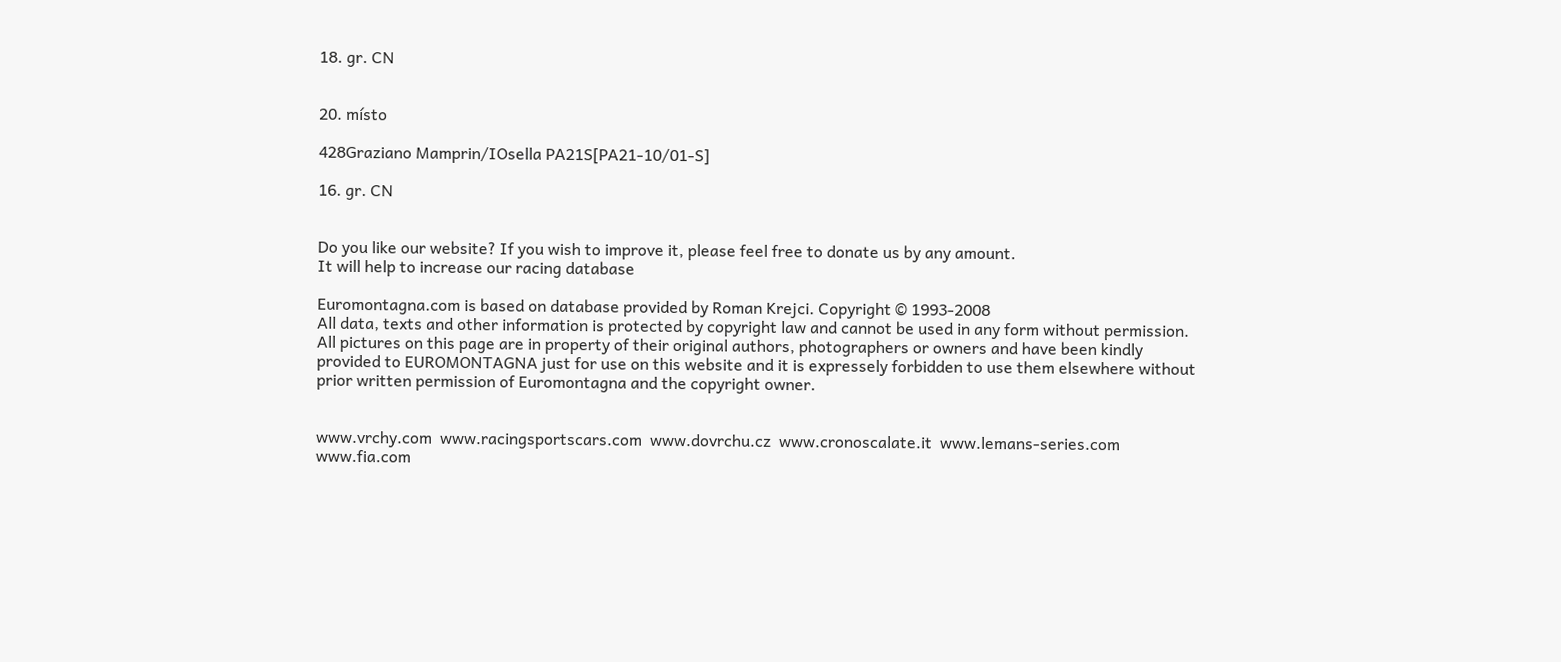18. gr. CN


20. místo

428Graziano Mamprin/IOsella PA21S[PA21-10/01-S]

16. gr. CN


Do you like our website? If you wish to improve it, please feel free to donate us by any amount.
It will help to increase our racing database

Euromontagna.com is based on database provided by Roman Krejci. Copyright © 1993-2008
All data, texts and other information is protected by copyright law and cannot be used in any form without permission. All pictures on this page are in property of their original authors, photographers or owners and have been kindly provided to EUROMONTAGNA just for use on this website and it is expressely forbidden to use them elsewhere without prior written permission of Euromontagna and the copyright owner.


www.vrchy.com  www.racingsportscars.com  www.dovrchu.cz  www.cronoscalate.it  www.lemans-series.com  www.fia.com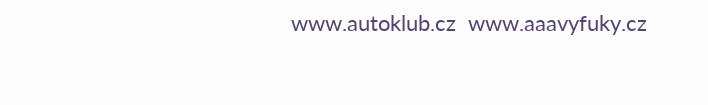www.autoklub.cz  www.aaavyfuky.cz